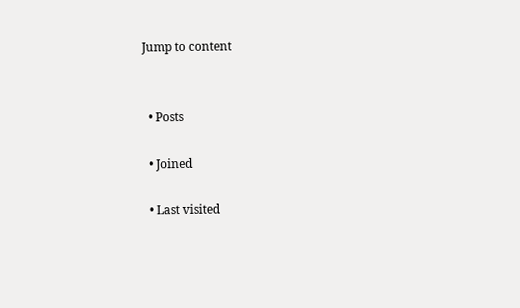Jump to content


  • Posts

  • Joined

  • Last visited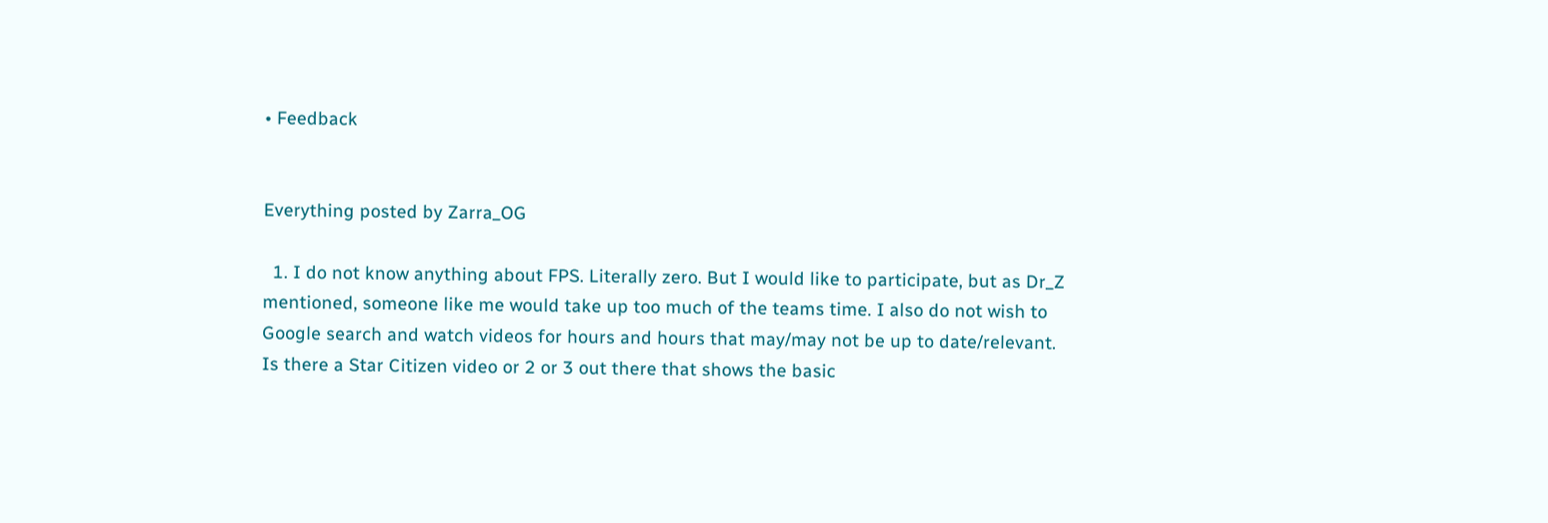• Feedback


Everything posted by Zarra_OG

  1. I do not know anything about FPS. Literally zero. But I would like to participate, but as Dr_Z mentioned, someone like me would take up too much of the teams time. I also do not wish to Google search and watch videos for hours and hours that may/may not be up to date/relevant. Is there a Star Citizen video or 2 or 3 out there that shows the basic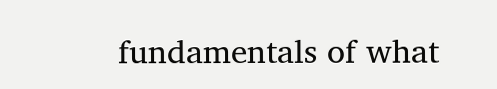fundamentals of what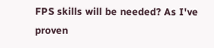FPS skills will be needed? As I've proven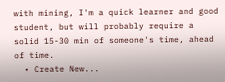with mining, I'm a quick learner and good student, but will probably require a solid 15-30 min of someone's time, ahead of time.
  • Create New...